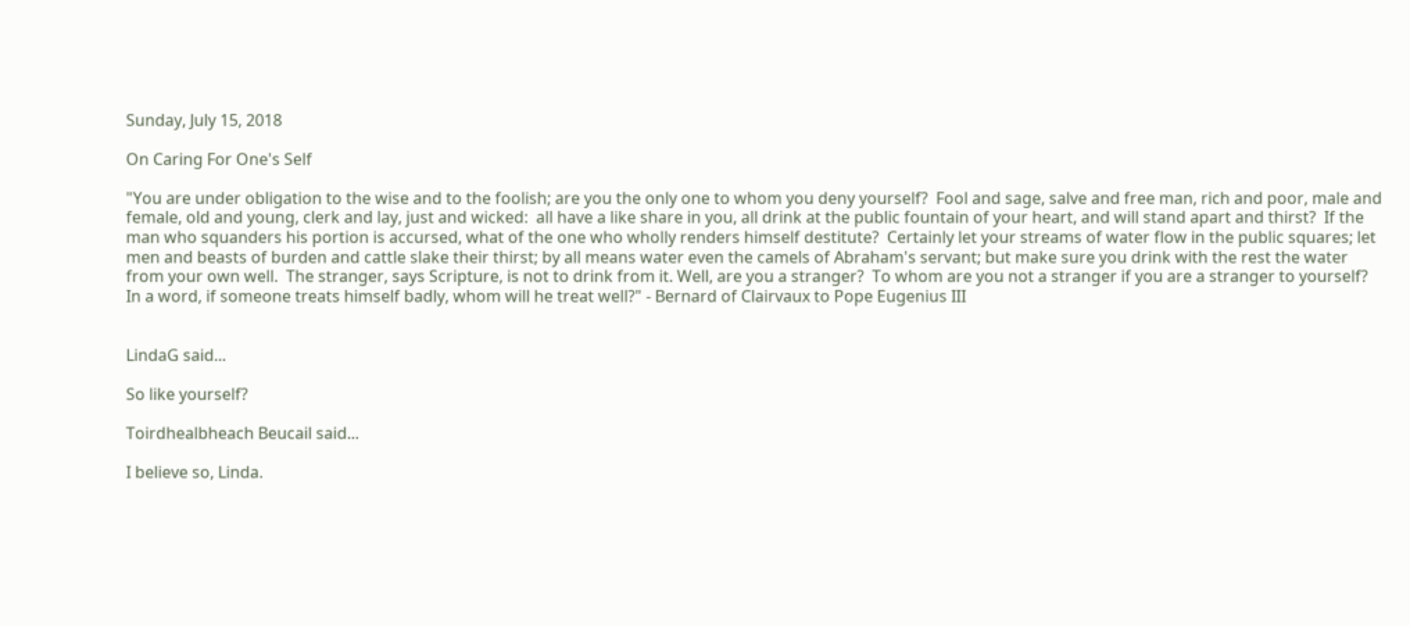Sunday, July 15, 2018

On Caring For One's Self

"You are under obligation to the wise and to the foolish; are you the only one to whom you deny yourself?  Fool and sage, salve and free man, rich and poor, male and female, old and young, clerk and lay, just and wicked:  all have a like share in you, all drink at the public fountain of your heart, and will stand apart and thirst?  If the man who squanders his portion is accursed, what of the one who wholly renders himself destitute?  Certainly let your streams of water flow in the public squares; let men and beasts of burden and cattle slake their thirst; by all means water even the camels of Abraham's servant; but make sure you drink with the rest the water from your own well.  The stranger, says Scripture, is not to drink from it. Well, are you a stranger?  To whom are you not a stranger if you are a stranger to yourself?  In a word, if someone treats himself badly, whom will he treat well?" - Bernard of Clairvaux to Pope Eugenius III


LindaG said...

So like yourself?

Toirdhealbheach Beucail said...

I believe so, Linda.